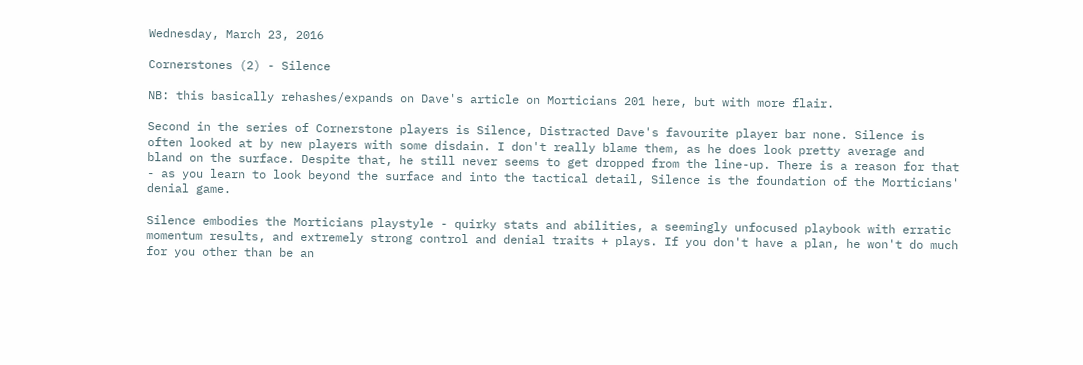Wednesday, March 23, 2016

Cornerstones (2) - Silence

NB: this basically rehashes/expands on Dave's article on Morticians 201 here, but with more flair.

Second in the series of Cornerstone players is Silence, Distracted Dave's favourite player bar none. Silence is often looked at by new players with some disdain. I don't really blame them, as he does look pretty average and bland on the surface. Despite that, he still never seems to get dropped from the line-up. There is a reason for that - as you learn to look beyond the surface and into the tactical detail, Silence is the foundation of the Morticians' denial game.

Silence embodies the Morticians playstyle - quirky stats and abilities, a seemingly unfocused playbook with erratic momentum results, and extremely strong control and denial traits + plays. If you don't have a plan, he won't do much for you other than be an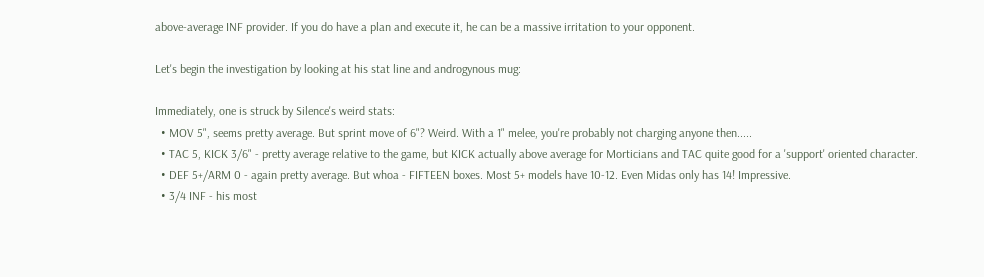above-average INF provider. If you do have a plan and execute it, he can be a massive irritation to your opponent.

Let's begin the investigation by looking at his stat line and androgynous mug:

Immediately, one is struck by Silence's weird stats:
  • MOV 5", seems pretty average. But sprint move of 6"? Weird. With a 1" melee, you're probably not charging anyone then.....
  • TAC 5, KICK 3/6" - pretty average relative to the game, but KICK actually above average for Morticians and TAC quite good for a 'support' oriented character.
  • DEF 5+/ARM 0 - again pretty average. But whoa - FIFTEEN boxes. Most 5+ models have 10-12. Even Midas only has 14! Impressive.
  • 3/4 INF - his most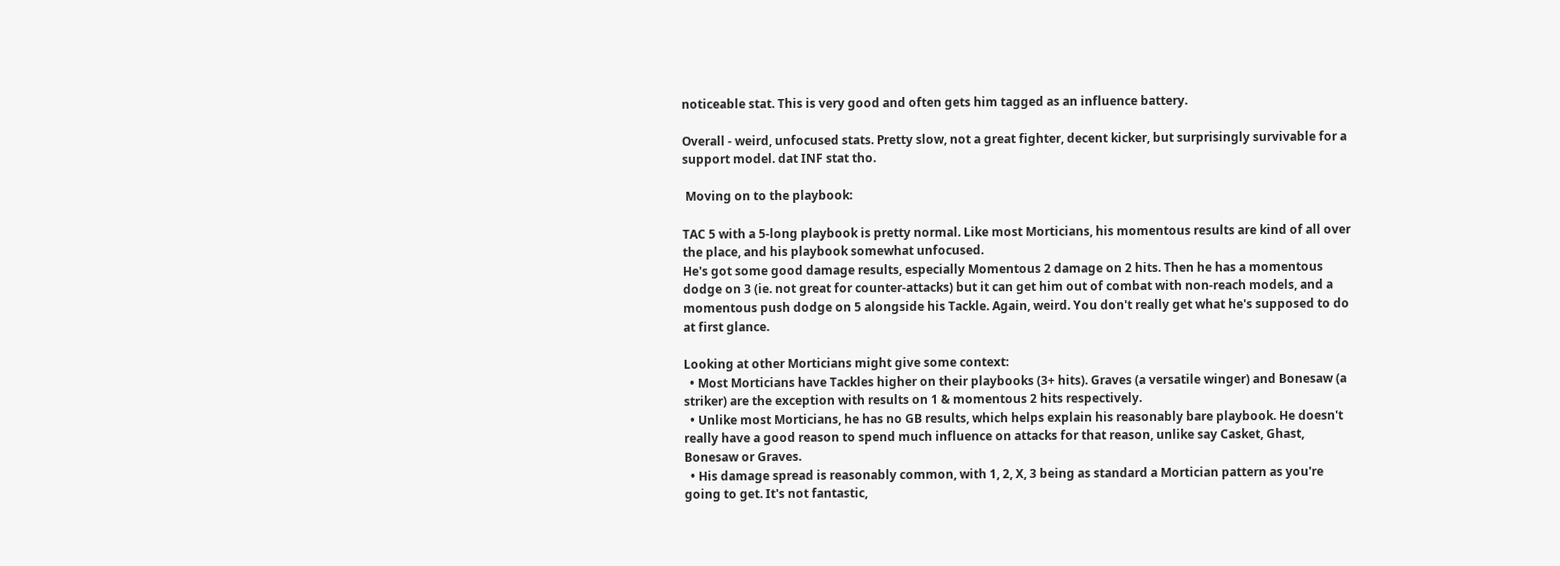noticeable stat. This is very good and often gets him tagged as an influence battery.

Overall - weird, unfocused stats. Pretty slow, not a great fighter, decent kicker, but surprisingly survivable for a support model. dat INF stat tho.

 Moving on to the playbook:

TAC 5 with a 5-long playbook is pretty normal. Like most Morticians, his momentous results are kind of all over the place, and his playbook somewhat unfocused.
He's got some good damage results, especially Momentous 2 damage on 2 hits. Then he has a momentous dodge on 3 (ie. not great for counter-attacks) but it can get him out of combat with non-reach models, and a momentous push dodge on 5 alongside his Tackle. Again, weird. You don't really get what he's supposed to do at first glance.

Looking at other Morticians might give some context:
  • Most Morticians have Tackles higher on their playbooks (3+ hits). Graves (a versatile winger) and Bonesaw (a striker) are the exception with results on 1 & momentous 2 hits respectively.
  • Unlike most Morticians, he has no GB results, which helps explain his reasonably bare playbook. He doesn't really have a good reason to spend much influence on attacks for that reason, unlike say Casket, Ghast, Bonesaw or Graves.
  • His damage spread is reasonably common, with 1, 2, X, 3 being as standard a Mortician pattern as you're going to get. It's not fantastic,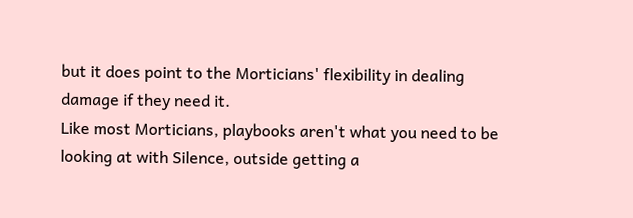but it does point to the Morticians' flexibility in dealing damage if they need it.
Like most Morticians, playbooks aren't what you need to be looking at with Silence, outside getting a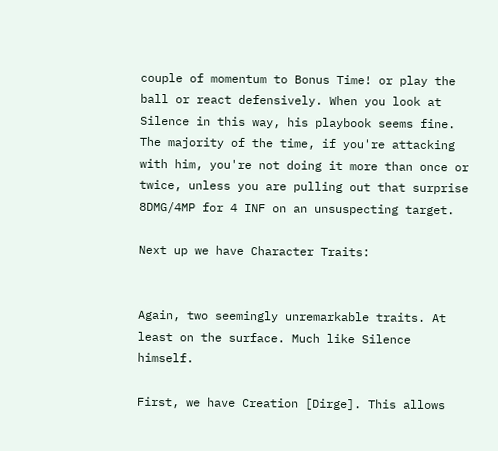couple of momentum to Bonus Time! or play the ball or react defensively. When you look at Silence in this way, his playbook seems fine. The majority of the time, if you're attacking with him, you're not doing it more than once or twice, unless you are pulling out that surprise 8DMG/4MP for 4 INF on an unsuspecting target.

Next up we have Character Traits:


Again, two seemingly unremarkable traits. At least on the surface. Much like Silence himself.

First, we have Creation [Dirge]. This allows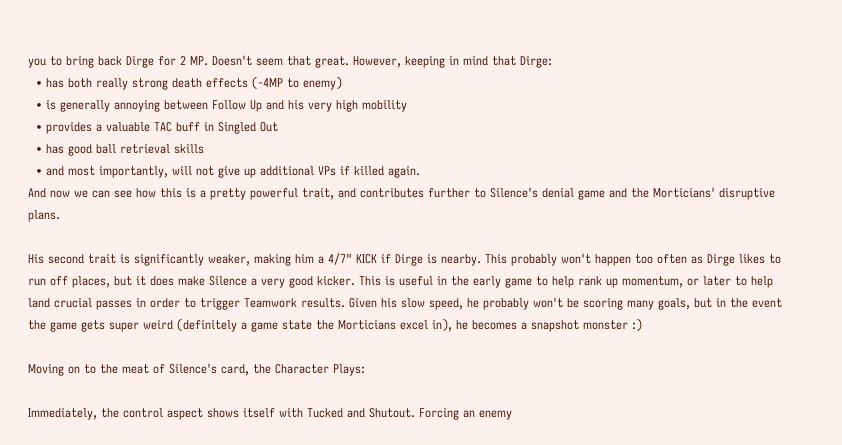you to bring back Dirge for 2 MP. Doesn't seem that great. However, keeping in mind that Dirge:
  • has both really strong death effects (-4MP to enemy)
  • is generally annoying between Follow Up and his very high mobility
  • provides a valuable TAC buff in Singled Out
  • has good ball retrieval skills
  • and most importantly, will not give up additional VPs if killed again.
And now we can see how this is a pretty powerful trait, and contributes further to Silence's denial game and the Morticians' disruptive plans.

His second trait is significantly weaker, making him a 4/7" KICK if Dirge is nearby. This probably won't happen too often as Dirge likes to run off places, but it does make Silence a very good kicker. This is useful in the early game to help rank up momentum, or later to help land crucial passes in order to trigger Teamwork results. Given his slow speed, he probably won't be scoring many goals, but in the event the game gets super weird (definitely a game state the Morticians excel in), he becomes a snapshot monster :)

Moving on to the meat of Silence's card, the Character Plays:

Immediately, the control aspect shows itself with Tucked and Shutout. Forcing an enemy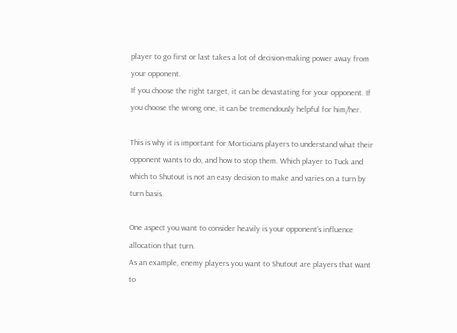player to go first or last takes a lot of decision-making power away from your opponent.
If you choose the right target, it can be devastating for your opponent. If you choose the wrong one, it can be tremendously helpful for him/her.

This is why it is important for Morticians players to understand what their opponent wants to do, and how to stop them. Which player to Tuck and which to Shutout is not an easy decision to make and varies on a turn by turn basis.

One aspect you want to consider heavily is your opponent's influence allocation that turn.
As an example, enemy players you want to Shutout are players that want to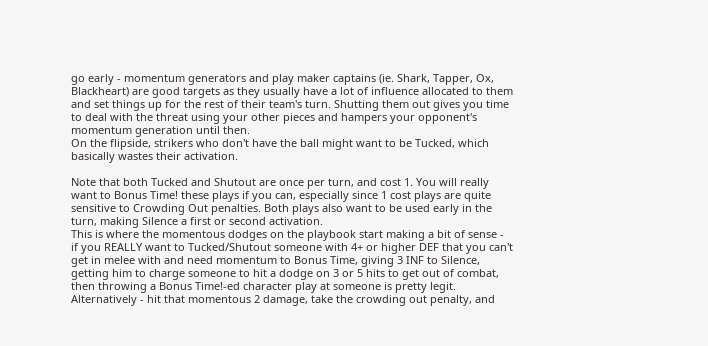go early - momentum generators and play maker captains (ie. Shark, Tapper, Ox, Blackheart) are good targets as they usually have a lot of influence allocated to them and set things up for the rest of their team's turn. Shutting them out gives you time to deal with the threat using your other pieces and hampers your opponent's momentum generation until then.
On the flipside, strikers who don't have the ball might want to be Tucked, which basically wastes their activation.

Note that both Tucked and Shutout are once per turn, and cost 1. You will really want to Bonus Time! these plays if you can, especially since 1 cost plays are quite sensitive to Crowding Out penalties. Both plays also want to be used early in the turn, making Silence a first or second activation.
This is where the momentous dodges on the playbook start making a bit of sense - if you REALLY want to Tucked/Shutout someone with 4+ or higher DEF that you can't get in melee with and need momentum to Bonus Time, giving 3 INF to Silence, getting him to charge someone to hit a dodge on 3 or 5 hits to get out of combat, then throwing a Bonus Time!-ed character play at someone is pretty legit.
Alternatively - hit that momentous 2 damage, take the crowding out penalty, and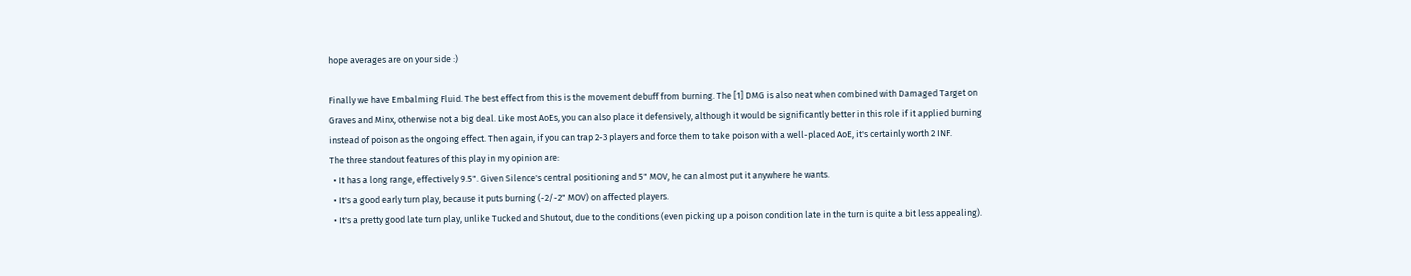hope averages are on your side :)

Finally we have Embalming Fluid. The best effect from this is the movement debuff from burning. The [1] DMG is also neat when combined with Damaged Target on Graves and Minx, otherwise not a big deal. Like most AoEs, you can also place it defensively, although it would be significantly better in this role if it applied burning instead of poison as the ongoing effect. Then again, if you can trap 2-3 players and force them to take poison with a well-placed AoE, it's certainly worth 2 INF.
The three standout features of this play in my opinion are:
  • It has a long range, effectively 9.5". Given Silence's central positioning and 5" MOV, he can almost put it anywhere he wants.
  • It's a good early turn play, because it puts burning (-2/-2" MOV) on affected players.
  • It's a pretty good late turn play, unlike Tucked and Shutout, due to the conditions (even picking up a poison condition late in the turn is quite a bit less appealing).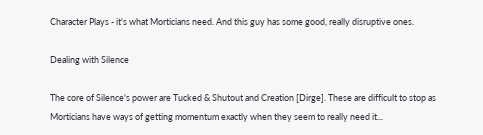Character Plays - it's what Morticians need. And this guy has some good, really disruptive ones.

Dealing with Silence

The core of Silence's power are Tucked & Shutout and Creation [Dirge]. These are difficult to stop as Morticians have ways of getting momentum exactly when they seem to really need it...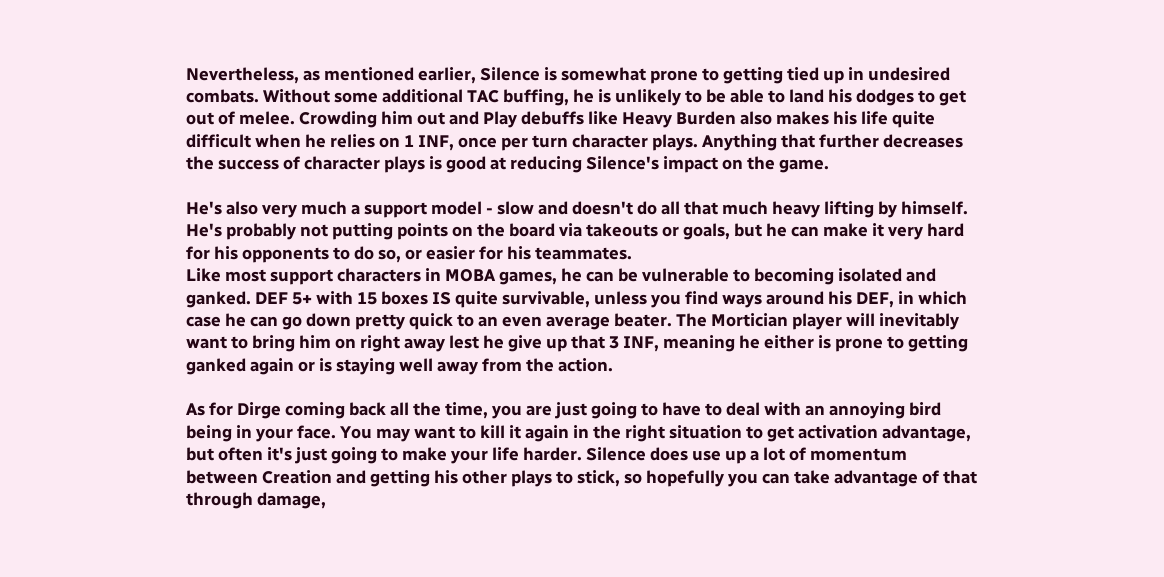Nevertheless, as mentioned earlier, Silence is somewhat prone to getting tied up in undesired combats. Without some additional TAC buffing, he is unlikely to be able to land his dodges to get out of melee. Crowding him out and Play debuffs like Heavy Burden also makes his life quite difficult when he relies on 1 INF, once per turn character plays. Anything that further decreases the success of character plays is good at reducing Silence's impact on the game.

He's also very much a support model - slow and doesn't do all that much heavy lifting by himself. He's probably not putting points on the board via takeouts or goals, but he can make it very hard for his opponents to do so, or easier for his teammates.
Like most support characters in MOBA games, he can be vulnerable to becoming isolated and ganked. DEF 5+ with 15 boxes IS quite survivable, unless you find ways around his DEF, in which case he can go down pretty quick to an even average beater. The Mortician player will inevitably want to bring him on right away lest he give up that 3 INF, meaning he either is prone to getting ganked again or is staying well away from the action.

As for Dirge coming back all the time, you are just going to have to deal with an annoying bird being in your face. You may want to kill it again in the right situation to get activation advantage, but often it's just going to make your life harder. Silence does use up a lot of momentum between Creation and getting his other plays to stick, so hopefully you can take advantage of that through damage,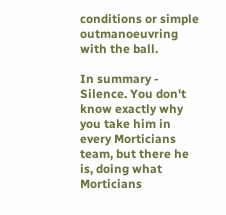conditions or simple outmanoeuvring with the ball.

In summary - Silence. You don't know exactly why you take him in every Morticians team, but there he is, doing what Morticians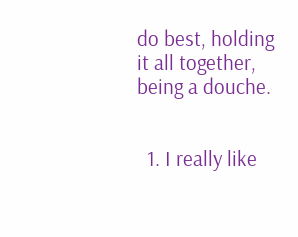do best, holding it all together, being a douche.


  1. I really like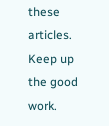these articles. Keep up the good work.